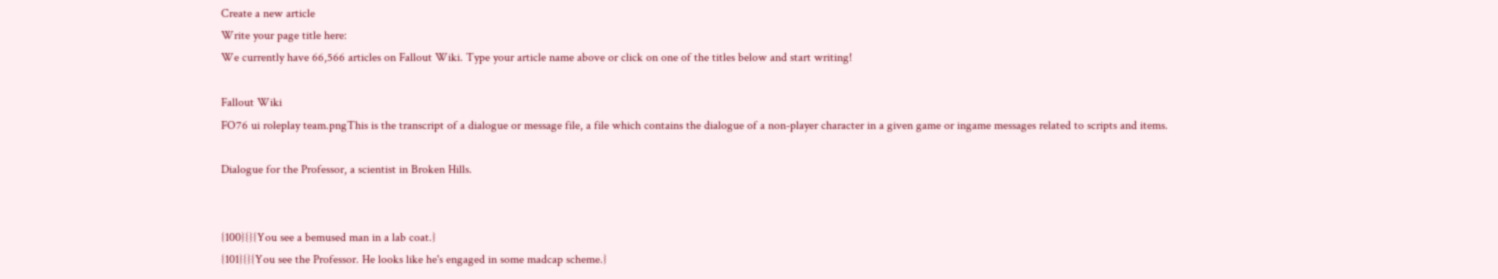Create a new article
Write your page title here:
We currently have 66,566 articles on Fallout Wiki. Type your article name above or click on one of the titles below and start writing!

Fallout Wiki
FO76 ui roleplay team.pngThis is the transcript of a dialogue or message file, a file which contains the dialogue of a non-player character in a given game or ingame messages related to scripts and items.

Dialogue for the Professor, a scientist in Broken Hills.


{100}{}{You see a bemused man in a lab coat.}
{101}{}{You see the Professor. He looks like he's engaged in some madcap scheme.}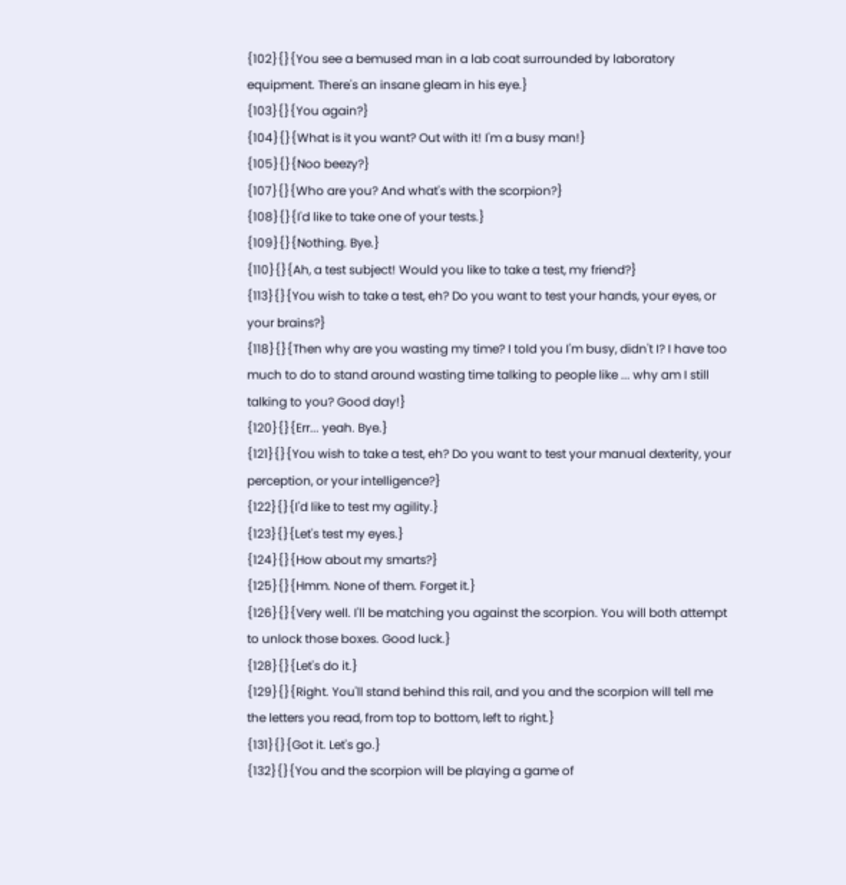{102}{}{You see a bemused man in a lab coat surrounded by laboratory equipment. There's an insane gleam in his eye.}
{103}{}{You again?}
{104}{}{What is it you want? Out with it! I'm a busy man!}
{105}{}{Noo beezy?}
{107}{}{Who are you? And what's with the scorpion?}
{108}{}{I'd like to take one of your tests.}
{109}{}{Nothing. Bye.}
{110}{}{Ah, a test subject! Would you like to take a test, my friend?}
{113}{}{You wish to take a test, eh? Do you want to test your hands, your eyes, or your brains?}
{118}{}{Then why are you wasting my time? I told you I'm busy, didn't I? I have too much to do to stand around wasting time talking to people like ... why am I still talking to you? Good day!}
{120}{}{Err... yeah. Bye.}
{121}{}{You wish to take a test, eh? Do you want to test your manual dexterity, your perception, or your intelligence?}
{122}{}{I'd like to test my agility.}
{123}{}{Let's test my eyes.}
{124}{}{How about my smarts?}
{125}{}{Hmm. None of them. Forget it.}
{126}{}{Very well. I'll be matching you against the scorpion. You will both attempt to unlock those boxes. Good luck.}
{128}{}{Let's do it.}
{129}{}{Right. You'll stand behind this rail, and you and the scorpion will tell me the letters you read, from top to bottom, left to right.}
{131}{}{Got it. Let's go.}
{132}{}{You and the scorpion will be playing a game of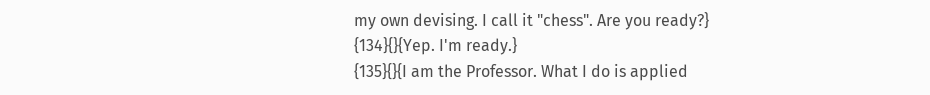my own devising. I call it "chess". Are you ready?}
{134}{}{Yep. I'm ready.}
{135}{}{I am the Professor. What I do is applied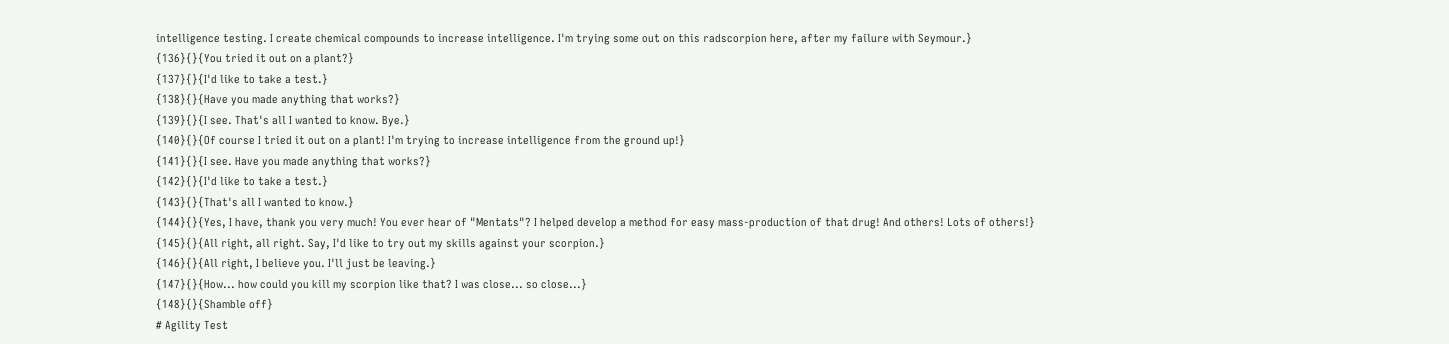intelligence testing. I create chemical compounds to increase intelligence. I'm trying some out on this radscorpion here, after my failure with Seymour.}
{136}{}{You tried it out on a plant?}
{137}{}{I'd like to take a test.}
{138}{}{Have you made anything that works?}
{139}{}{I see. That's all I wanted to know. Bye.}
{140}{}{Of course I tried it out on a plant! I'm trying to increase intelligence from the ground up!}
{141}{}{I see. Have you made anything that works?}
{142}{}{I'd like to take a test.}
{143}{}{That's all I wanted to know.}
{144}{}{Yes, I have, thank you very much! You ever hear of "Mentats"? I helped develop a method for easy mass-production of that drug! And others! Lots of others!}
{145}{}{All right, all right. Say, I'd like to try out my skills against your scorpion.}
{146}{}{All right, I believe you. I'll just be leaving.}
{147}{}{How... how could you kill my scorpion like that? I was close... so close...}
{148}{}{Shamble off}
# Agility Test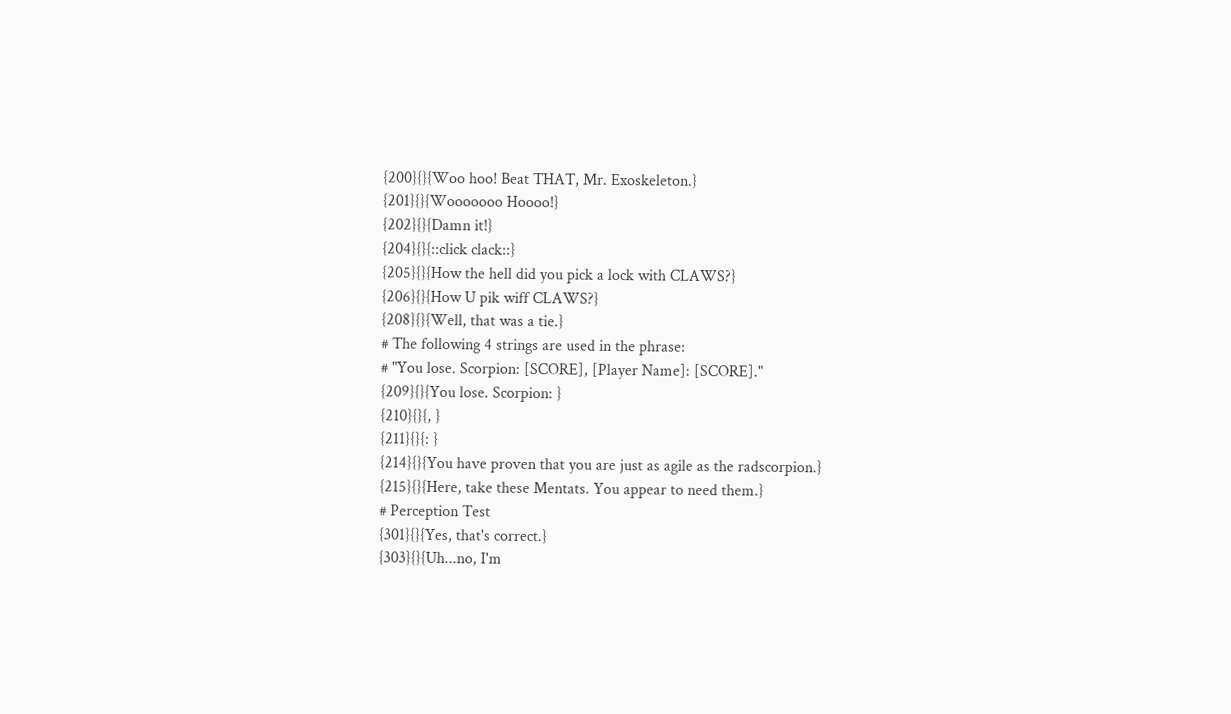{200}{}{Woo hoo! Beat THAT, Mr. Exoskeleton.}
{201}{}{Wooooooo Hoooo!}
{202}{}{Damn it!}
{204}{}{::click clack::}
{205}{}{How the hell did you pick a lock with CLAWS?}
{206}{}{How U pik wiff CLAWS?}
{208}{}{Well, that was a tie.}
# The following 4 strings are used in the phrase:
# "You lose. Scorpion: [SCORE], [Player Name]: [SCORE]."
{209}{}{You lose. Scorpion: }
{210}{}{, }
{211}{}{: }
{214}{}{You have proven that you are just as agile as the radscorpion.}
{215}{}{Here, take these Mentats. You appear to need them.}
# Perception Test
{301}{}{Yes, that's correct.}
{303}{}{Uh...no, I'm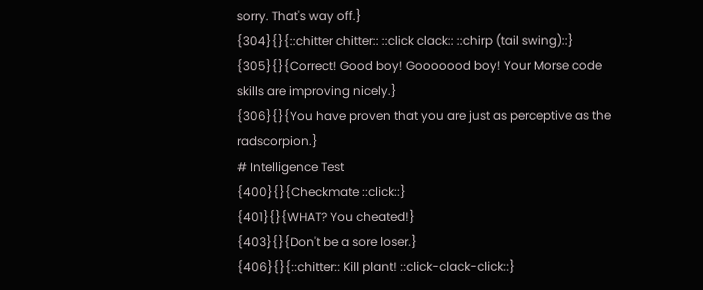sorry. That's way off.}
{304}{}{::chitter chitter:: ::click clack:: ::chirp (tail swing)::}
{305}{}{Correct! Good boy! Gooooood boy! Your Morse code skills are improving nicely.}
{306}{}{You have proven that you are just as perceptive as the radscorpion.}
# Intelligence Test
{400}{}{Checkmate ::click::}
{401}{}{WHAT? You cheated!}
{403}{}{Don't be a sore loser.}
{406}{}{::chitter:: Kill plant! ::click-clack-click::}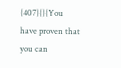{407}{}{You have proven that you can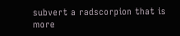subvert a radscorpion that is more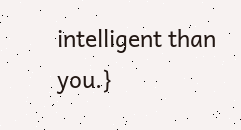intelligent than you.}